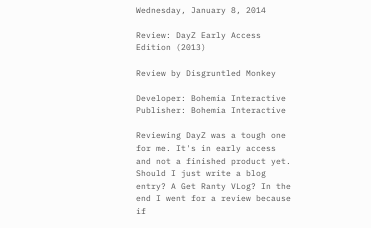Wednesday, January 8, 2014

Review: DayZ Early Access Edition (2013)

Review by Disgruntled Monkey

Developer: Bohemia Interactive
Publisher: Bohemia Interactive

Reviewing DayZ was a tough one for me. It's in early access and not a finished product yet. Should I just write a blog entry? A Get Ranty VLog? In the end I went for a review because if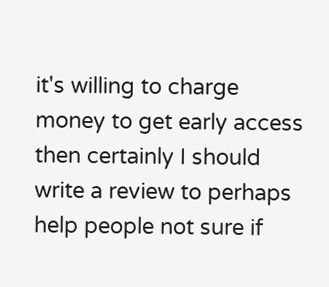it's willing to charge money to get early access then certainly I should write a review to perhaps help people not sure if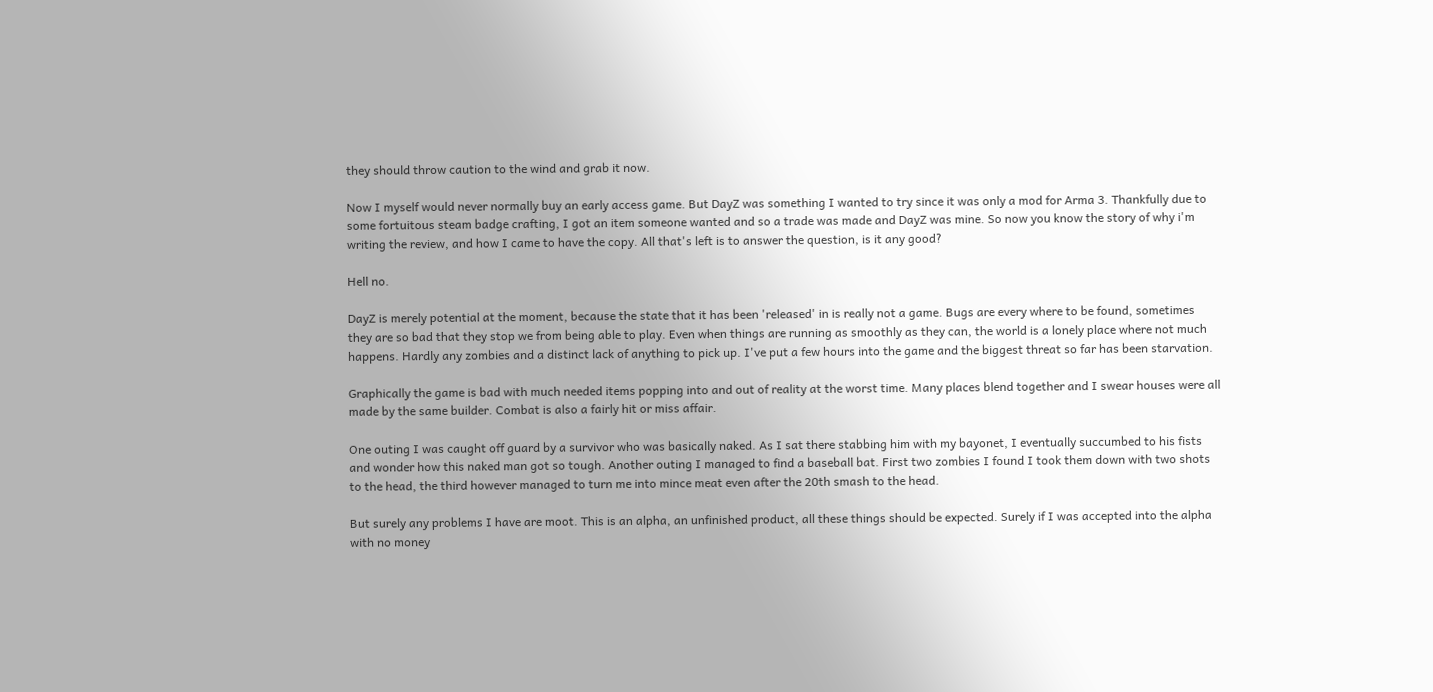they should throw caution to the wind and grab it now.

Now I myself would never normally buy an early access game. But DayZ was something I wanted to try since it was only a mod for Arma 3. Thankfully due to some fortuitous steam badge crafting, I got an item someone wanted and so a trade was made and DayZ was mine. So now you know the story of why i'm writing the review, and how I came to have the copy. All that's left is to answer the question, is it any good?

Hell no.

DayZ is merely potential at the moment, because the state that it has been 'released' in is really not a game. Bugs are every where to be found, sometimes they are so bad that they stop we from being able to play. Even when things are running as smoothly as they can, the world is a lonely place where not much happens. Hardly any zombies and a distinct lack of anything to pick up. I've put a few hours into the game and the biggest threat so far has been starvation.

Graphically the game is bad with much needed items popping into and out of reality at the worst time. Many places blend together and I swear houses were all made by the same builder. Combat is also a fairly hit or miss affair.

One outing I was caught off guard by a survivor who was basically naked. As I sat there stabbing him with my bayonet, I eventually succumbed to his fists and wonder how this naked man got so tough. Another outing I managed to find a baseball bat. First two zombies I found I took them down with two shots to the head, the third however managed to turn me into mince meat even after the 20th smash to the head.

But surely any problems I have are moot. This is an alpha, an unfinished product, all these things should be expected. Surely if I was accepted into the alpha with no money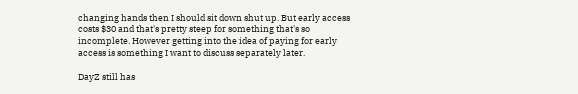changing hands then I should sit down shut up. But early access costs $30 and that's pretty steep for something that's so incomplete. However getting into the idea of paying for early access is something I want to discuss separately later.

DayZ still has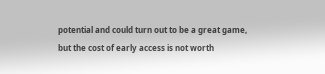potential and could turn out to be a great game, but the cost of early access is not worth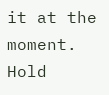it at the moment. Hold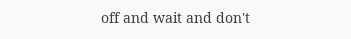off and wait and don't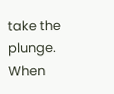take the plunge. When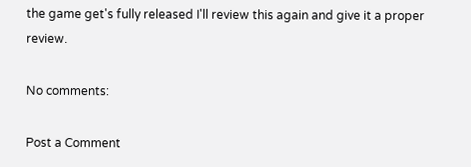the game get's fully released I'll review this again and give it a proper review.

No comments:

Post a Comment